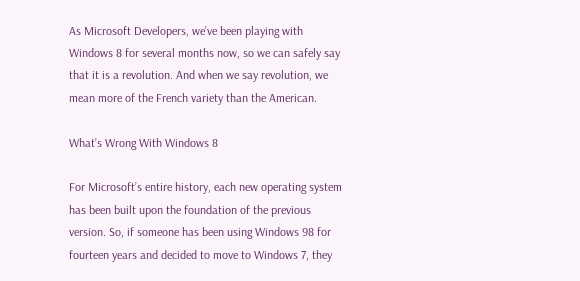As Microsoft Developers, we’ve been playing with Windows 8 for several months now, so we can safely say that it is a revolution. And when we say revolution, we mean more of the French variety than the American.

What’s Wrong With Windows 8

For Microsoft’s entire history, each new operating system has been built upon the foundation of the previous version. So, if someone has been using Windows 98 for fourteen years and decided to move to Windows 7, they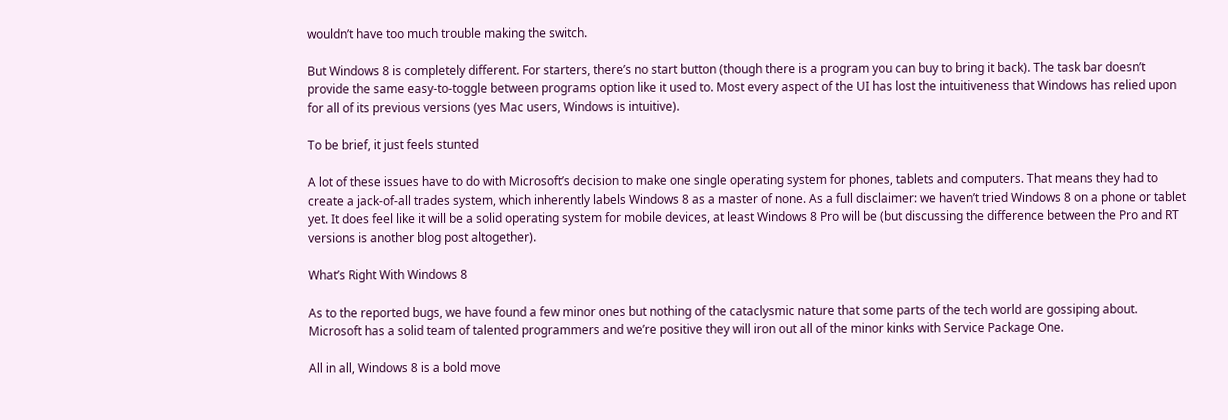wouldn’t have too much trouble making the switch.

But Windows 8 is completely different. For starters, there’s no start button (though there is a program you can buy to bring it back). The task bar doesn’t provide the same easy-to-toggle between programs option like it used to. Most every aspect of the UI has lost the intuitiveness that Windows has relied upon for all of its previous versions (yes Mac users, Windows is intuitive).

To be brief, it just feels stunted

A lot of these issues have to do with Microsoft’s decision to make one single operating system for phones, tablets and computers. That means they had to create a jack-of-all trades system, which inherently labels Windows 8 as a master of none. As a full disclaimer: we haven’t tried Windows 8 on a phone or tablet yet. It does feel like it will be a solid operating system for mobile devices, at least Windows 8 Pro will be (but discussing the difference between the Pro and RT versions is another blog post altogether).

What’s Right With Windows 8

As to the reported bugs, we have found a few minor ones but nothing of the cataclysmic nature that some parts of the tech world are gossiping about. Microsoft has a solid team of talented programmers and we’re positive they will iron out all of the minor kinks with Service Package One.

All in all, Windows 8 is a bold move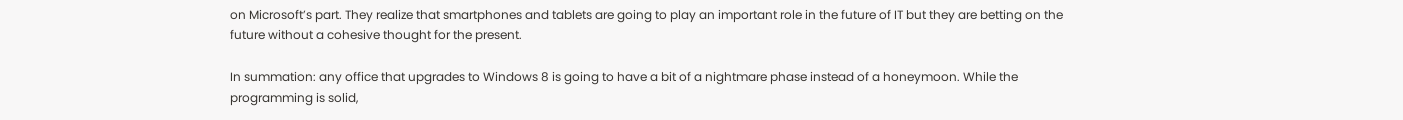on Microsoft’s part. They realize that smartphones and tablets are going to play an important role in the future of IT but they are betting on the future without a cohesive thought for the present.

In summation: any office that upgrades to Windows 8 is going to have a bit of a nightmare phase instead of a honeymoon. While the programming is solid,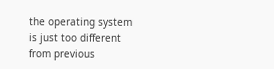the operating system is just too different from previous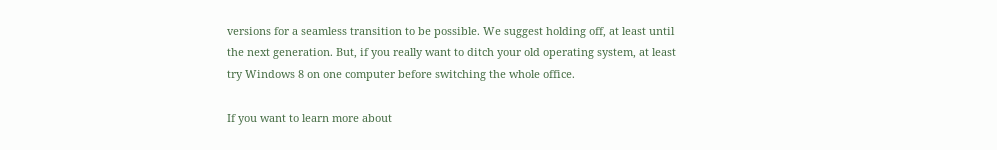versions for a seamless transition to be possible. We suggest holding off, at least until the next generation. But, if you really want to ditch your old operating system, at least try Windows 8 on one computer before switching the whole office.

If you want to learn more about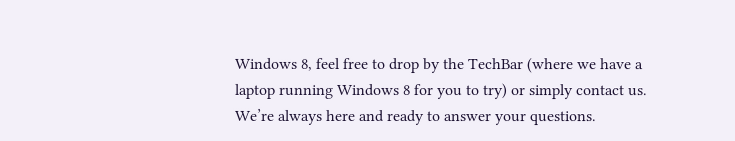Windows 8, feel free to drop by the TechBar (where we have a laptop running Windows 8 for you to try) or simply contact us. We’re always here and ready to answer your questions.